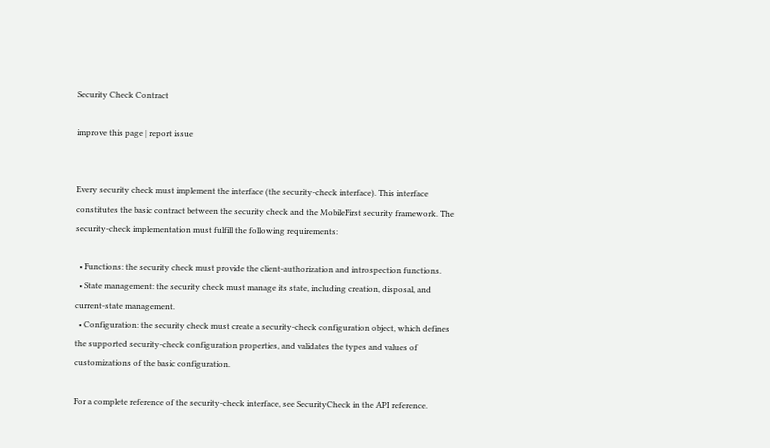Security Check Contract

improve this page | report issue


Every security check must implement the interface (the security-check interface). This interface constitutes the basic contract between the security check and the MobileFirst security framework. The security-check implementation must fulfill the following requirements:

  • Functions: the security check must provide the client-authorization and introspection functions.
  • State management: the security check must manage its state, including creation, disposal, and current-state management.
  • Configuration: the security check must create a security-check configuration object, which defines the supported security-check configuration properties, and validates the types and values of customizations of the basic configuration.

For a complete reference of the security-check interface, see SecurityCheck in the API reference.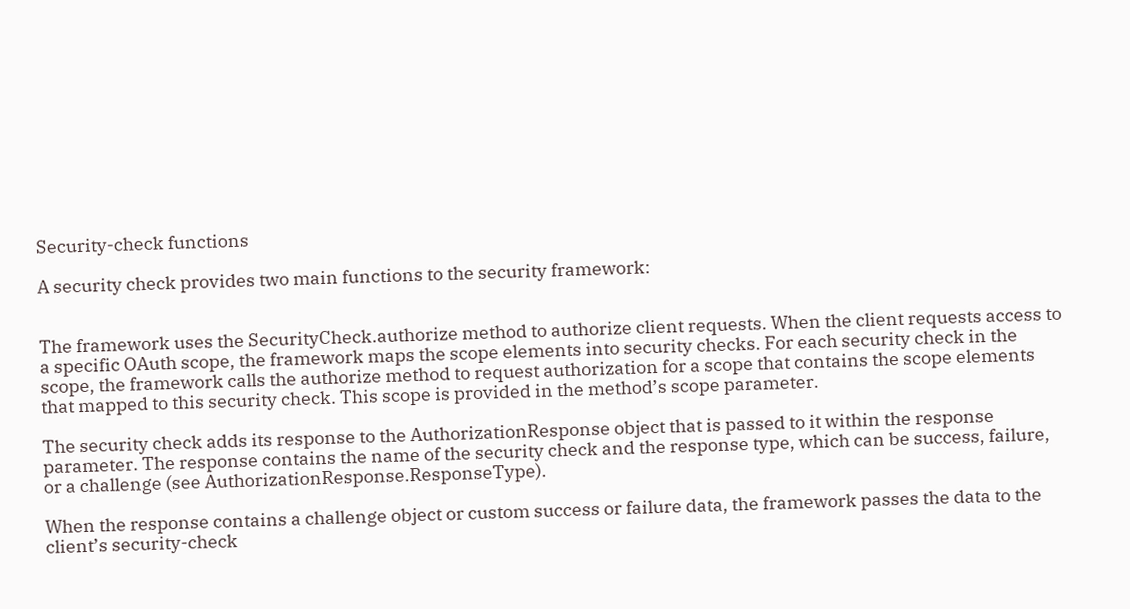Security-check functions

A security check provides two main functions to the security framework:


The framework uses the SecurityCheck.authorize method to authorize client requests. When the client requests access to a specific OAuth scope, the framework maps the scope elements into security checks. For each security check in the scope, the framework calls the authorize method to request authorization for a scope that contains the scope elements that mapped to this security check. This scope is provided in the method’s scope parameter.

The security check adds its response to the AuthorizationResponse object that is passed to it within the response parameter. The response contains the name of the security check and the response type, which can be success, failure, or a challenge (see AuthorizationResponse.ResponseType).

When the response contains a challenge object or custom success or failure data, the framework passes the data to the client’s security-check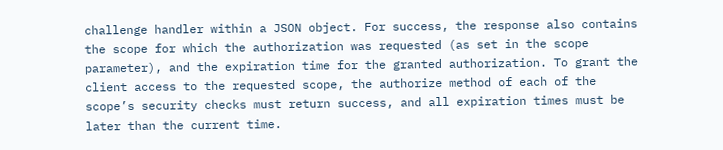challenge handler within a JSON object. For success, the response also contains the scope for which the authorization was requested (as set in the scope parameter), and the expiration time for the granted authorization. To grant the client access to the requested scope, the authorize method of each of the scope’s security checks must return success, and all expiration times must be later than the current time.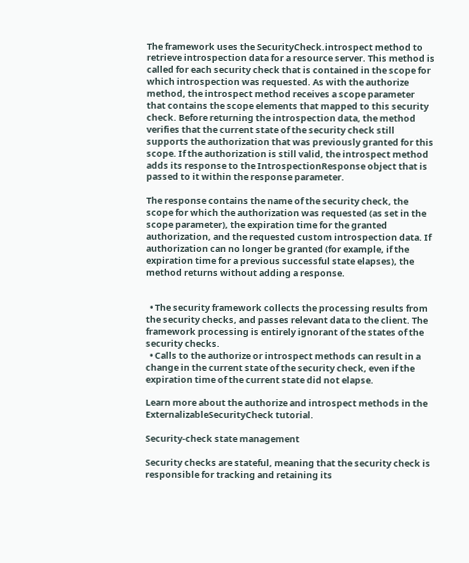The framework uses the SecurityCheck.introspect method to retrieve introspection data for a resource server. This method is called for each security check that is contained in the scope for which introspection was requested. As with the authorize method, the introspect method receives a scope parameter that contains the scope elements that mapped to this security check. Before returning the introspection data, the method verifies that the current state of the security check still supports the authorization that was previously granted for this scope. If the authorization is still valid, the introspect method adds its response to the IntrospectionResponse object that is passed to it within the response parameter.

The response contains the name of the security check, the scope for which the authorization was requested (as set in the scope parameter), the expiration time for the granted authorization, and the requested custom introspection data. If authorization can no longer be granted (for example, if the expiration time for a previous successful state elapses), the method returns without adding a response.


  • The security framework collects the processing results from the security checks, and passes relevant data to the client. The framework processing is entirely ignorant of the states of the security checks.
  • Calls to the authorize or introspect methods can result in a change in the current state of the security check, even if the expiration time of the current state did not elapse.

Learn more about the authorize and introspect methods in the ExternalizableSecurityCheck tutorial.

Security-check state management

Security checks are stateful, meaning that the security check is responsible for tracking and retaining its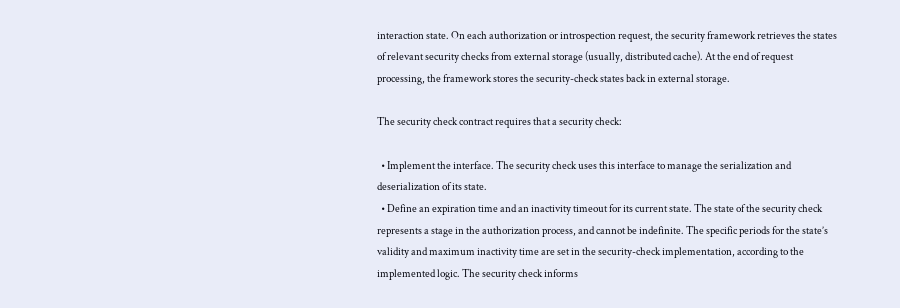interaction state. On each authorization or introspection request, the security framework retrieves the states of relevant security checks from external storage (usually, distributed cache). At the end of request processing, the framework stores the security-check states back in external storage.

The security check contract requires that a security check:

  • Implement the interface. The security check uses this interface to manage the serialization and deserialization of its state.
  • Define an expiration time and an inactivity timeout for its current state. The state of the security check represents a stage in the authorization process, and cannot be indefinite. The specific periods for the state’s validity and maximum inactivity time are set in the security-check implementation, according to the implemented logic. The security check informs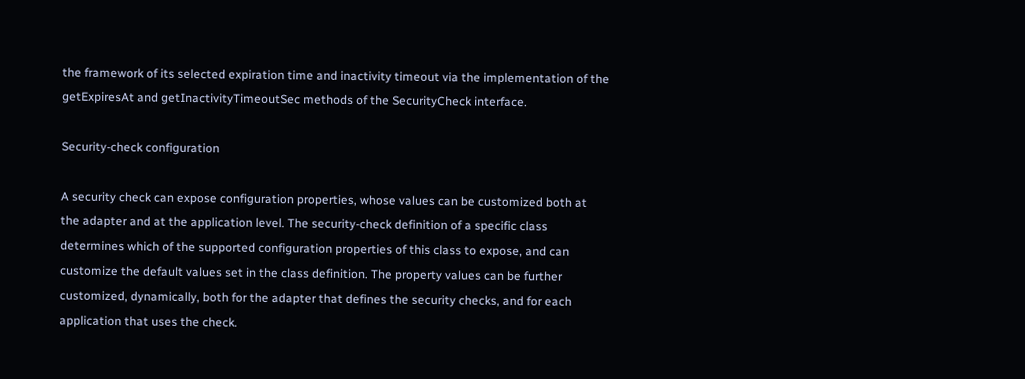the framework of its selected expiration time and inactivity timeout via the implementation of the getExpiresAt and getInactivityTimeoutSec methods of the SecurityCheck interface.

Security-check configuration

A security check can expose configuration properties, whose values can be customized both at the adapter and at the application level. The security-check definition of a specific class determines which of the supported configuration properties of this class to expose, and can customize the default values set in the class definition. The property values can be further customized, dynamically, both for the adapter that defines the security checks, and for each application that uses the check.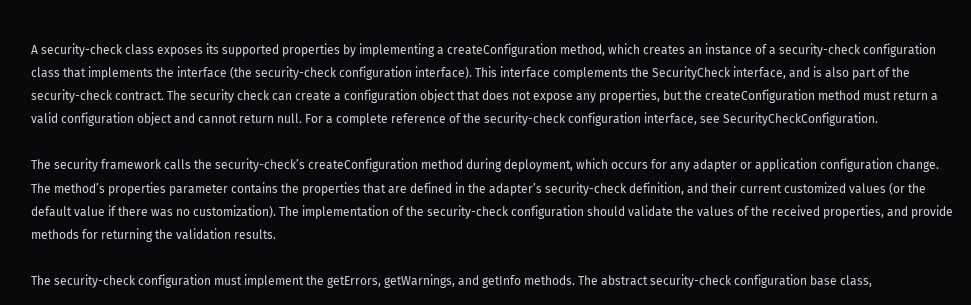A security-check class exposes its supported properties by implementing a createConfiguration method, which creates an instance of a security-check configuration class that implements the interface (the security-check configuration interface). This interface complements the SecurityCheck interface, and is also part of the security-check contract. The security check can create a configuration object that does not expose any properties, but the createConfiguration method must return a valid configuration object and cannot return null. For a complete reference of the security-check configuration interface, see SecurityCheckConfiguration.

The security framework calls the security-check’s createConfiguration method during deployment, which occurs for any adapter or application configuration change. The method’s properties parameter contains the properties that are defined in the adapter’s security-check definition, and their current customized values (or the default value if there was no customization). The implementation of the security-check configuration should validate the values of the received properties, and provide methods for returning the validation results.

The security-check configuration must implement the getErrors, getWarnings, and getInfo methods. The abstract security-check configuration base class,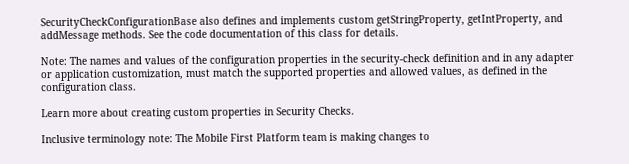SecurityCheckConfigurationBase also defines and implements custom getStringProperty, getIntProperty, and addMessage methods. See the code documentation of this class for details.

Note: The names and values of the configuration properties in the security-check definition and in any adapter or application customization, must match the supported properties and allowed values, as defined in the configuration class.

Learn more about creating custom properties in Security Checks.

Inclusive terminology note: The Mobile First Platform team is making changes to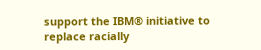support the IBM® initiative to replace racially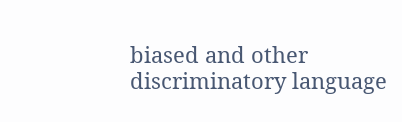biased and other discriminatory language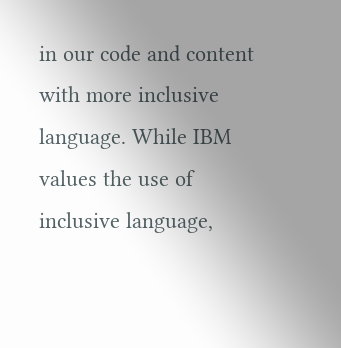in our code and content with more inclusive language. While IBM values the use of inclusive language,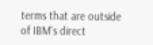terms that are outside of IBM's direct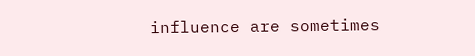influence are sometimes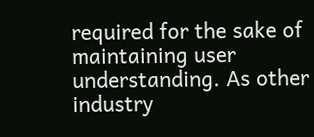required for the sake of maintaining user understanding. As other industry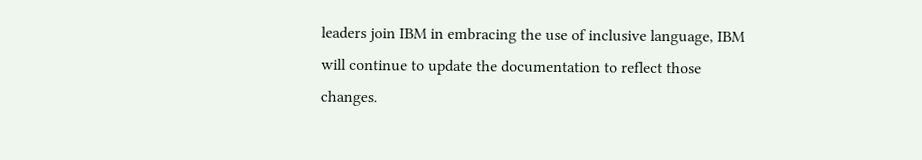leaders join IBM in embracing the use of inclusive language, IBM will continue to update the documentation to reflect those changes.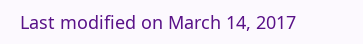Last modified on March 14, 2017